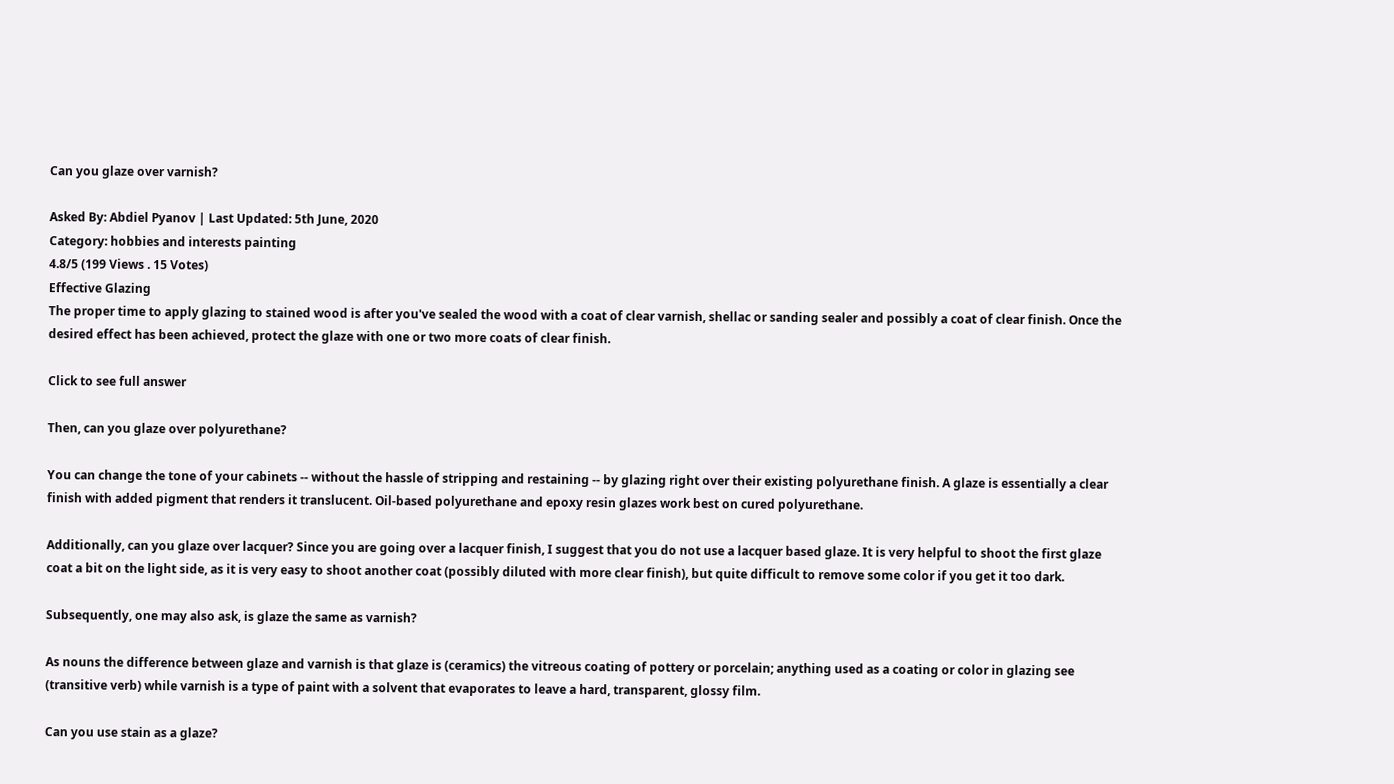Can you glaze over varnish?

Asked By: Abdiel Pyanov | Last Updated: 5th June, 2020
Category: hobbies and interests painting
4.8/5 (199 Views . 15 Votes)
Effective Glazing
The proper time to apply glazing to stained wood is after you've sealed the wood with a coat of clear varnish, shellac or sanding sealer and possibly a coat of clear finish. Once the desired effect has been achieved, protect the glaze with one or two more coats of clear finish.

Click to see full answer

Then, can you glaze over polyurethane?

You can change the tone of your cabinets -- without the hassle of stripping and restaining -- by glazing right over their existing polyurethane finish. A glaze is essentially a clear finish with added pigment that renders it translucent. Oil-based polyurethane and epoxy resin glazes work best on cured polyurethane.

Additionally, can you glaze over lacquer? Since you are going over a lacquer finish, I suggest that you do not use a lacquer based glaze. It is very helpful to shoot the first glaze coat a bit on the light side, as it is very easy to shoot another coat (possibly diluted with more clear finish), but quite difficult to remove some color if you get it too dark.

Subsequently, one may also ask, is glaze the same as varnish?

As nouns the difference between glaze and varnish is that glaze is (ceramics) the vitreous coating of pottery or porcelain; anything used as a coating or color in glazing see (transitive verb) while varnish is a type of paint with a solvent that evaporates to leave a hard, transparent, glossy film.

Can you use stain as a glaze?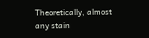Theoretically, almost any stain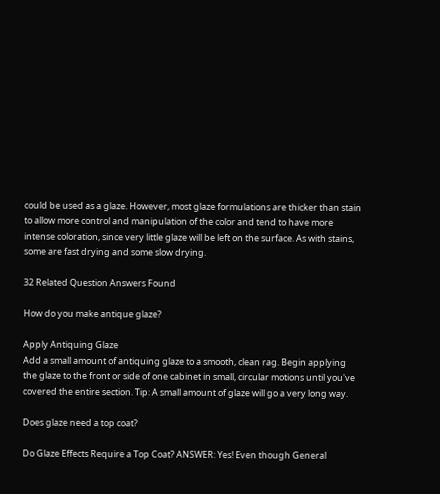could be used as a glaze. However, most glaze formulations are thicker than stain to allow more control and manipulation of the color and tend to have more intense coloration, since very little glaze will be left on the surface. As with stains, some are fast drying and some slow drying.

32 Related Question Answers Found

How do you make antique glaze?

Apply Antiquing Glaze
Add a small amount of antiquing glaze to a smooth, clean rag. Begin applying the glaze to the front or side of one cabinet in small, circular motions until you've covered the entire section. Tip: A small amount of glaze will go a very long way.

Does glaze need a top coat?

Do Glaze Effects Require a Top Coat? ANSWER: Yes! Even though General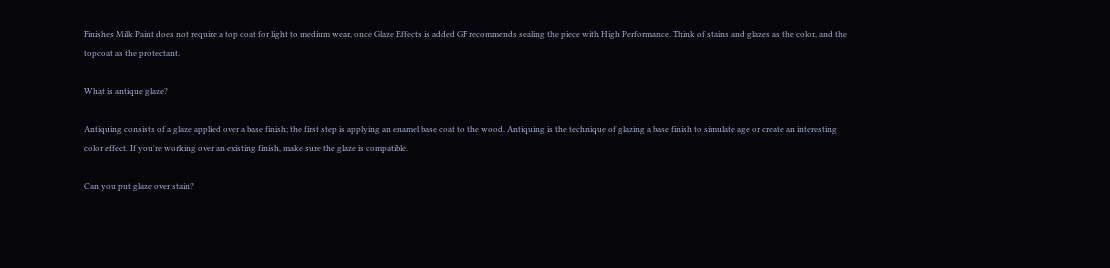Finishes Milk Paint does not require a top coat for light to medium wear, once Glaze Effects is added GF recommends sealing the piece with High Performance. Think of stains and glazes as the color, and the topcoat as the protectant.

What is antique glaze?

Antiquing consists of a glaze applied over a base finish; the first step is applying an enamel base coat to the wood. Antiquing is the technique of glazing a base finish to simulate age or create an interesting color effect. If you're working over an existing finish, make sure the glaze is compatible.

Can you put glaze over stain?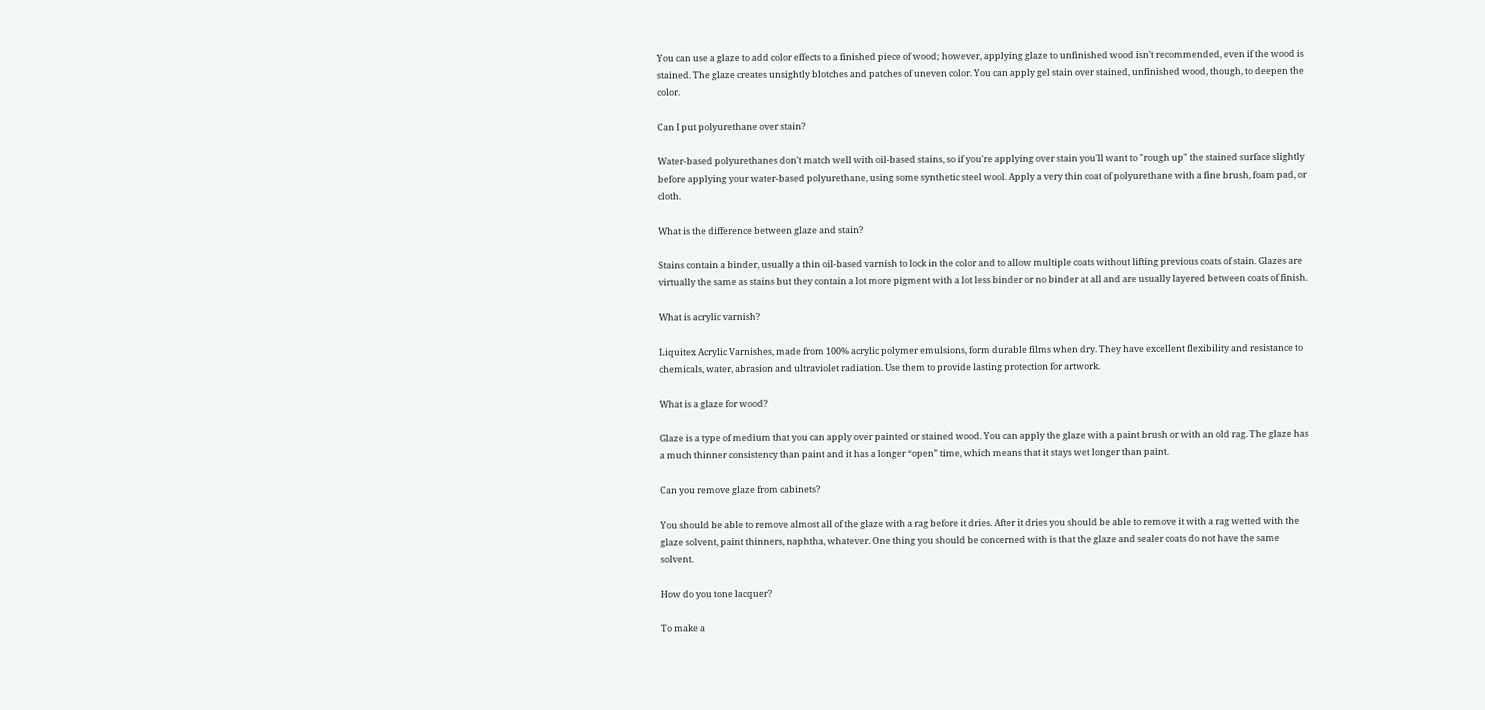You can use a glaze to add color effects to a finished piece of wood; however, applying glaze to unfinished wood isn't recommended, even if the wood is stained. The glaze creates unsightly blotches and patches of uneven color. You can apply gel stain over stained, unfinished wood, though, to deepen the color.

Can I put polyurethane over stain?

Water-based polyurethanes don't match well with oil-based stains, so if you're applying over stain you'll want to "rough up" the stained surface slightly before applying your water-based polyurethane, using some synthetic steel wool. Apply a very thin coat of polyurethane with a fine brush, foam pad, or cloth.

What is the difference between glaze and stain?

Stains contain a binder, usually a thin oil-based varnish to lock in the color and to allow multiple coats without lifting previous coats of stain. Glazes are virtually the same as stains but they contain a lot more pigment with a lot less binder or no binder at all and are usually layered between coats of finish.

What is acrylic varnish?

Liquitex Acrylic Varnishes, made from 100% acrylic polymer emulsions, form durable films when dry. They have excellent flexibility and resistance to chemicals, water, abrasion and ultraviolet radiation. Use them to provide lasting protection for artwork.

What is a glaze for wood?

Glaze is a type of medium that you can apply over painted or stained wood. You can apply the glaze with a paint brush or with an old rag. The glaze has a much thinner consistency than paint and it has a longer “open” time, which means that it stays wet longer than paint.

Can you remove glaze from cabinets?

You should be able to remove almost all of the glaze with a rag before it dries. After it dries you should be able to remove it with a rag wetted with the glaze solvent, paint thinners, naphtha, whatever. One thing you should be concerned with is that the glaze and sealer coats do not have the same solvent.

How do you tone lacquer?

To make a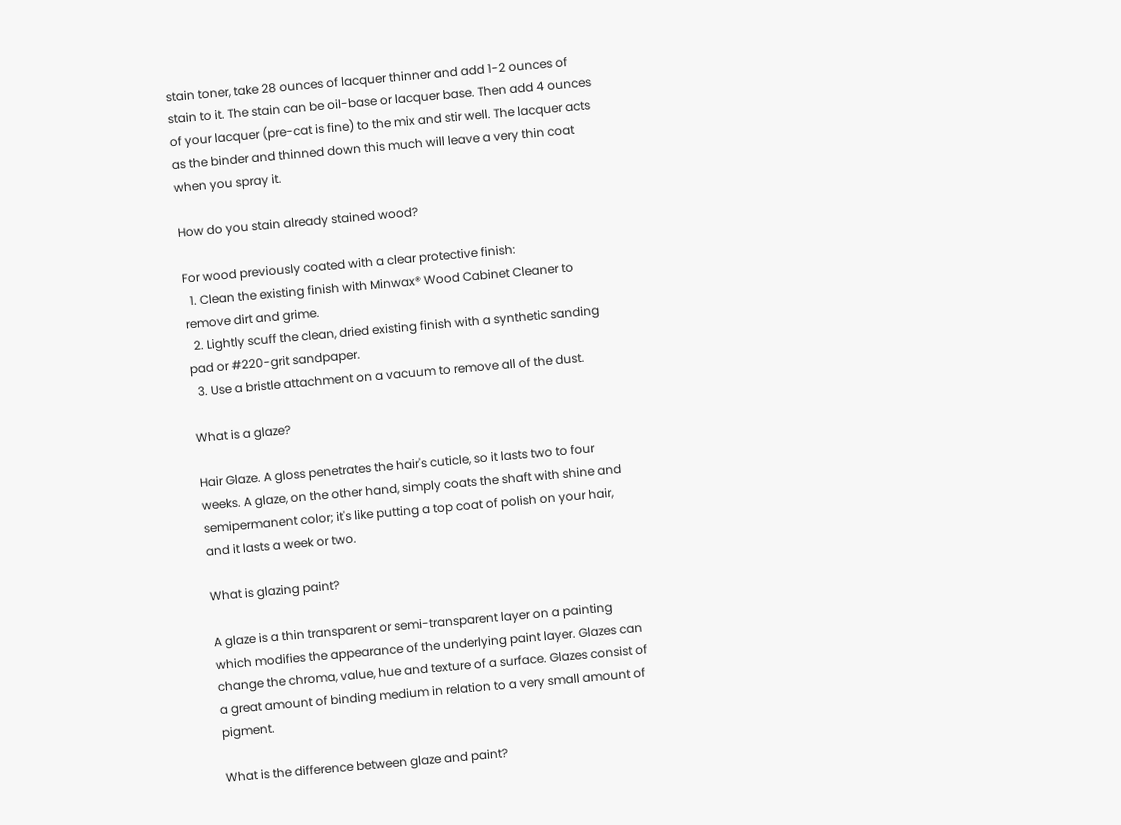stain toner, take 28 ounces of lacquer thinner and add 1-2 ounces of stain to it. The stain can be oil-base or lacquer base. Then add 4 ounces of your lacquer (pre-cat is fine) to the mix and stir well. The lacquer acts as the binder and thinned down this much will leave a very thin coat when you spray it.

How do you stain already stained wood?

For wood previously coated with a clear protective finish:
  1. Clean the existing finish with Minwax® Wood Cabinet Cleaner to remove dirt and grime.
  2. Lightly scuff the clean, dried existing finish with a synthetic sanding pad or #220-grit sandpaper.
  3. Use a bristle attachment on a vacuum to remove all of the dust.

What is a glaze?

Hair Glaze. A gloss penetrates the hair's cuticle, so it lasts two to four weeks. A glaze, on the other hand, simply coats the shaft with shine and semipermanent color; it's like putting a top coat of polish on your hair, and it lasts a week or two.

What is glazing paint?

A glaze is a thin transparent or semi-transparent layer on a painting which modifies the appearance of the underlying paint layer. Glazes can change the chroma, value, hue and texture of a surface. Glazes consist of a great amount of binding medium in relation to a very small amount of pigment.

What is the difference between glaze and paint?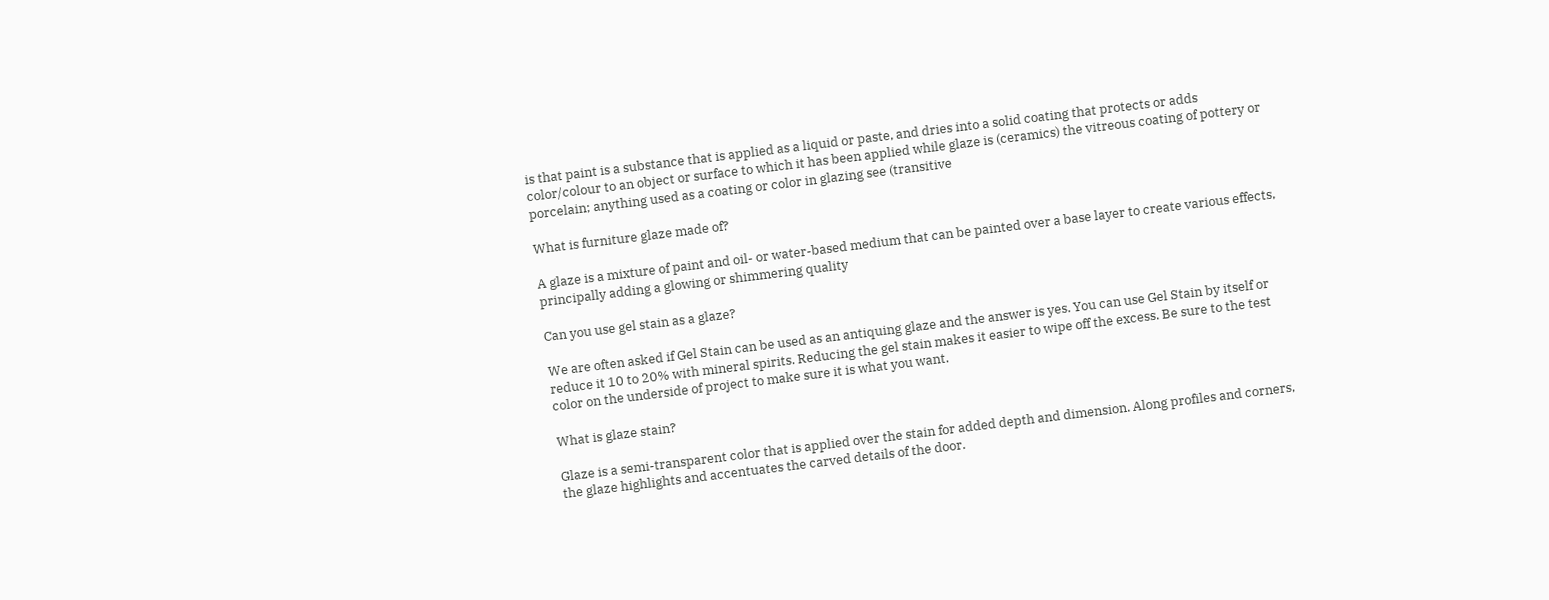is that paint is a substance that is applied as a liquid or paste, and dries into a solid coating that protects or adds color/colour to an object or surface to which it has been applied while glaze is (ceramics) the vitreous coating of pottery or porcelain; anything used as a coating or color in glazing see (transitive

What is furniture glaze made of?

A glaze is a mixture of paint and oil- or water-based medium that can be painted over a base layer to create various effects, principally adding a glowing or shimmering quality

Can you use gel stain as a glaze?

We are often asked if Gel Stain can be used as an antiquing glaze and the answer is yes. You can use Gel Stain by itself or reduce it 10 to 20% with mineral spirits. Reducing the gel stain makes it easier to wipe off the excess. Be sure to the test color on the underside of project to make sure it is what you want.

What is glaze stain?

Glaze is a semi-transparent color that is applied over the stain for added depth and dimension. Along profiles and corners, the glaze highlights and accentuates the carved details of the door.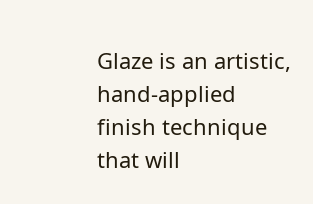Glaze is an artistic, hand-applied finish technique that will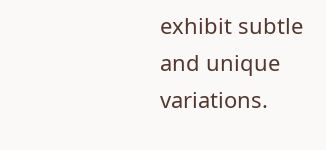exhibit subtle and unique variations.